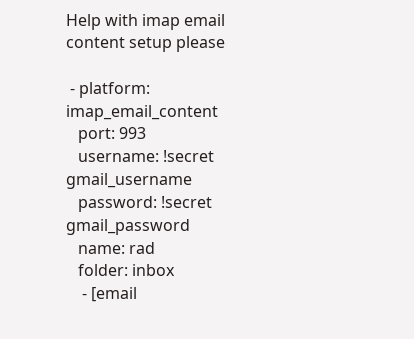Help with imap email content setup please

 - platform: imap_email_content
   port: 993
   username: !secret gmail_username
   password: !secret gmail_password
   name: rad
   folder: inbox
    - [email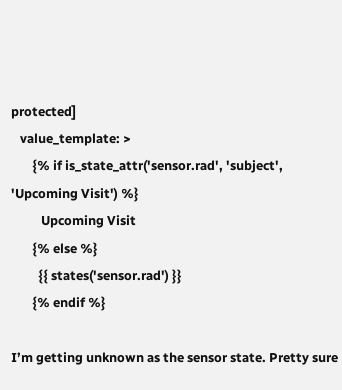protected]
   value_template: >
       {% if is_state_attr('sensor.rad', 'subject', 'Upcoming Visit') %}
          Upcoming Visit
       {% else %}
         {{ states('sensor.rad') }}
       {% endif %}

I’m getting unknown as the sensor state. Pretty sure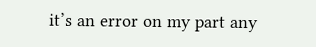it’s an error on my part any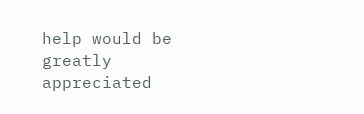help would be greatly appreciated